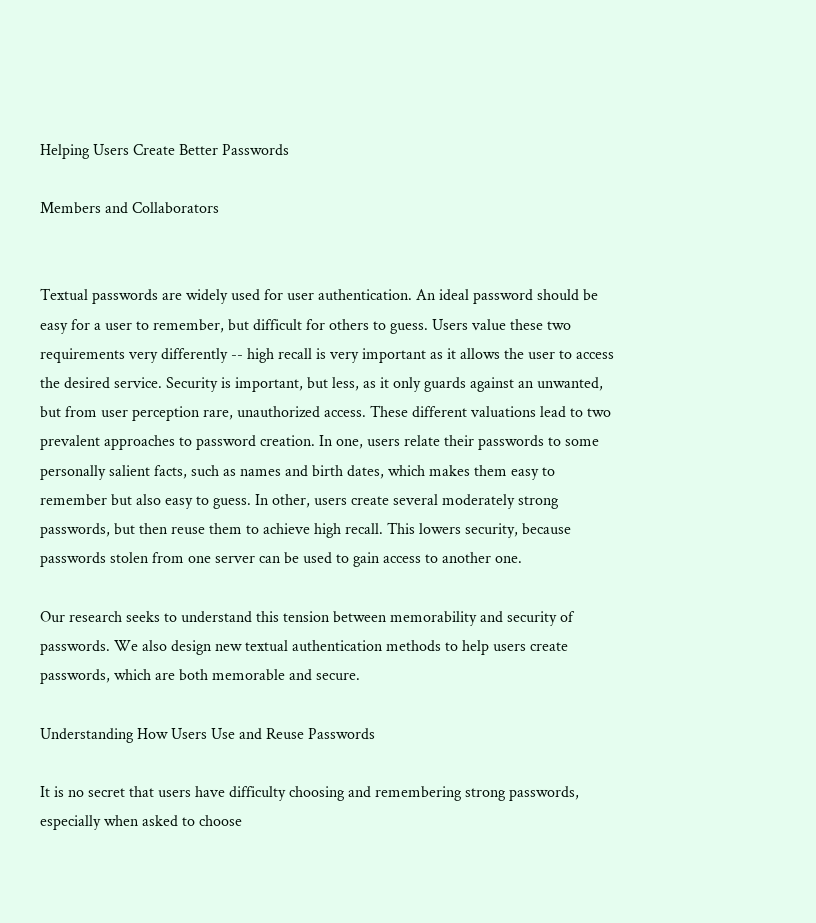Helping Users Create Better Passwords

Members and Collaborators


Textual passwords are widely used for user authentication. An ideal password should be easy for a user to remember, but difficult for others to guess. Users value these two requirements very differently -- high recall is very important as it allows the user to access the desired service. Security is important, but less, as it only guards against an unwanted, but from user perception rare, unauthorized access. These different valuations lead to two prevalent approaches to password creation. In one, users relate their passwords to some personally salient facts, such as names and birth dates, which makes them easy to remember but also easy to guess. In other, users create several moderately strong passwords, but then reuse them to achieve high recall. This lowers security, because passwords stolen from one server can be used to gain access to another one.

Our research seeks to understand this tension between memorability and security of passwords. We also design new textual authentication methods to help users create passwords, which are both memorable and secure.

Understanding How Users Use and Reuse Passwords

It is no secret that users have difficulty choosing and remembering strong passwords, especially when asked to choose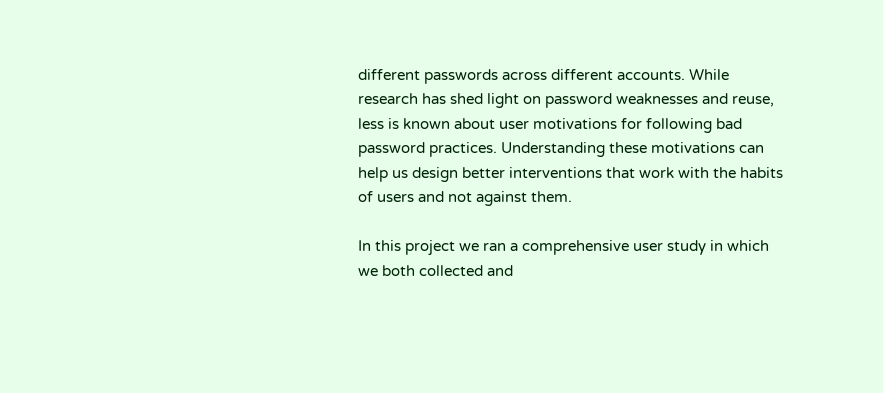different passwords across different accounts. While research has shed light on password weaknesses and reuse, less is known about user motivations for following bad password practices. Understanding these motivations can help us design better interventions that work with the habits of users and not against them.

In this project we ran a comprehensive user study in which we both collected and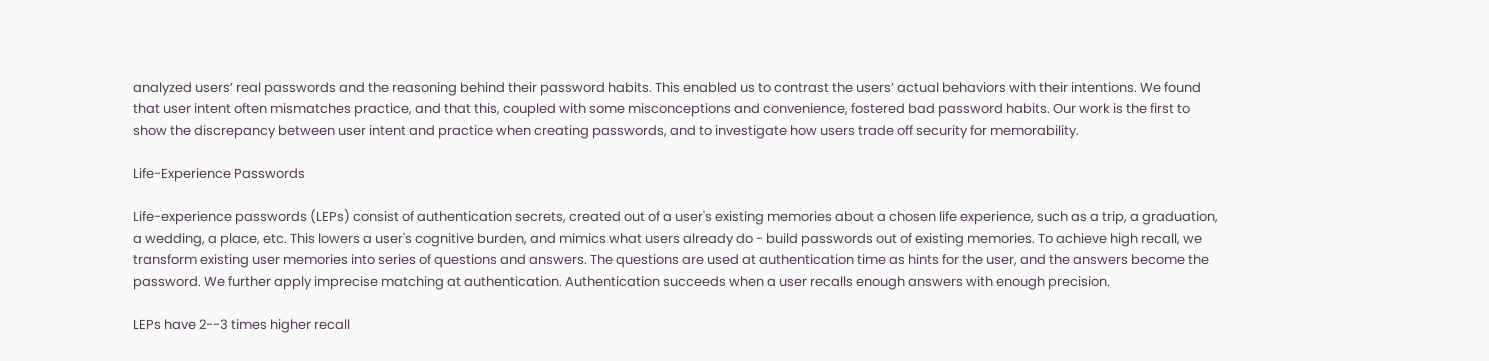analyzed users’ real passwords and the reasoning behind their password habits. This enabled us to contrast the users’ actual behaviors with their intentions. We found that user intent often mismatches practice, and that this, coupled with some misconceptions and convenience, fostered bad password habits. Our work is the first to show the discrepancy between user intent and practice when creating passwords, and to investigate how users trade off security for memorability.

Life-Experience Passwords

Life-experience passwords (LEPs) consist of authentication secrets, created out of a user's existing memories about a chosen life experience, such as a trip, a graduation, a wedding, a place, etc. This lowers a user's cognitive burden, and mimics what users already do - build passwords out of existing memories. To achieve high recall, we transform existing user memories into series of questions and answers. The questions are used at authentication time as hints for the user, and the answers become the password. We further apply imprecise matching at authentication. Authentication succeeds when a user recalls enough answers with enough precision.

LEPs have 2--3 times higher recall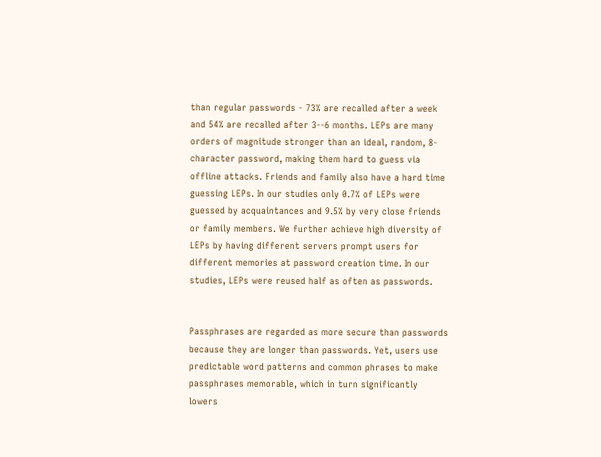than regular passwords - 73% are recalled after a week and 54% are recalled after 3--6 months. LEPs are many orders of magnitude stronger than an ideal, random, 8-character password, making them hard to guess via offline attacks. Friends and family also have a hard time guessing LEPs. In our studies only 0.7% of LEPs were guessed by acquaintances and 9.5% by very close friends or family members. We further achieve high diversity of LEPs by having different servers prompt users for different memories at password creation time. In our studies, LEPs were reused half as often as passwords.


Passphrases are regarded as more secure than passwords because they are longer than passwords. Yet, users use predictable word patterns and common phrases to make passphrases memorable, which in turn significantly lowers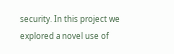security. In this project we explored a novel use of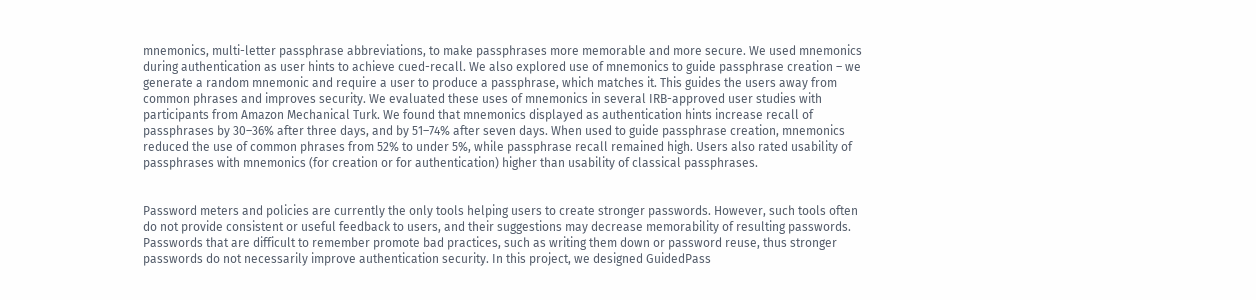mnemonics, multi-letter passphrase abbreviations, to make passphrases more memorable and more secure. We used mnemonics during authentication as user hints to achieve cued-recall. We also explored use of mnemonics to guide passphrase creation – we generate a random mnemonic and require a user to produce a passphrase, which matches it. This guides the users away from common phrases and improves security. We evaluated these uses of mnemonics in several IRB-approved user studies with participants from Amazon Mechanical Turk. We found that mnemonics displayed as authentication hints increase recall of passphrases by 30–36% after three days, and by 51–74% after seven days. When used to guide passphrase creation, mnemonics reduced the use of common phrases from 52% to under 5%, while passphrase recall remained high. Users also rated usability of passphrases with mnemonics (for creation or for authentication) higher than usability of classical passphrases.


Password meters and policies are currently the only tools helping users to create stronger passwords. However, such tools often do not provide consistent or useful feedback to users, and their suggestions may decrease memorability of resulting passwords. Passwords that are difficult to remember promote bad practices, such as writing them down or password reuse, thus stronger passwords do not necessarily improve authentication security. In this project, we designed GuidedPass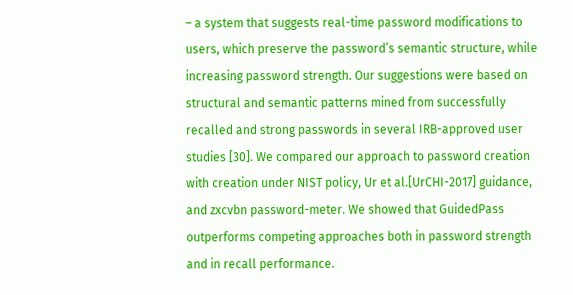– a system that suggests real-time password modifications to users, which preserve the password’s semantic structure, while increasing password strength. Our suggestions were based on structural and semantic patterns mined from successfully recalled and strong passwords in several IRB-approved user studies [30]. We compared our approach to password creation with creation under NIST policy, Ur et al.[UrCHI-2017] guidance, and zxcvbn password-meter. We showed that GuidedPass outperforms competing approaches both in password strength and in recall performance.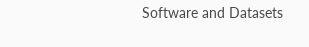Software and Datasets